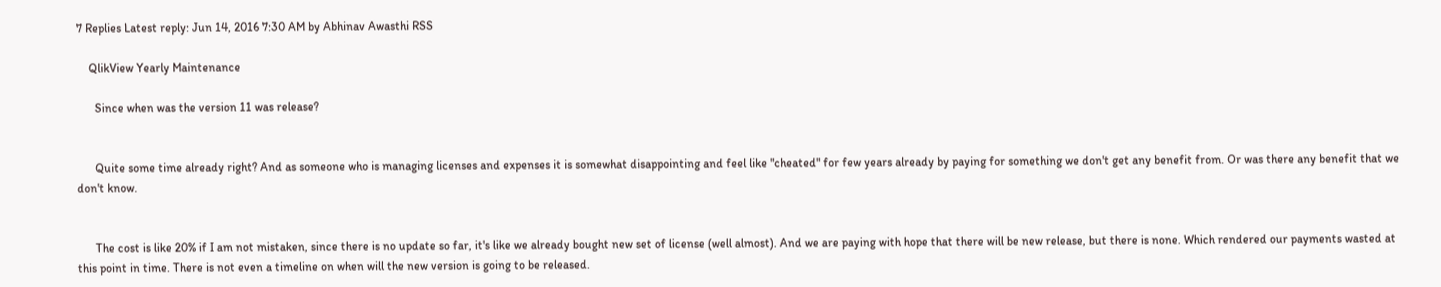7 Replies Latest reply: Jun 14, 2016 7:30 AM by Abhinav Awasthi RSS

    QlikView Yearly Maintenance

      Since when was the version 11 was release?


      Quite some time already right? And as someone who is managing licenses and expenses it is somewhat disappointing and feel like "cheated" for few years already by paying for something we don't get any benefit from. Or was there any benefit that we don't know.


      The cost is like 20% if I am not mistaken, since there is no update so far, it's like we already bought new set of license (well almost). And we are paying with hope that there will be new release, but there is none. Which rendered our payments wasted at this point in time. There is not even a timeline on when will the new version is going to be released.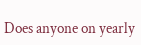Does anyone on yearly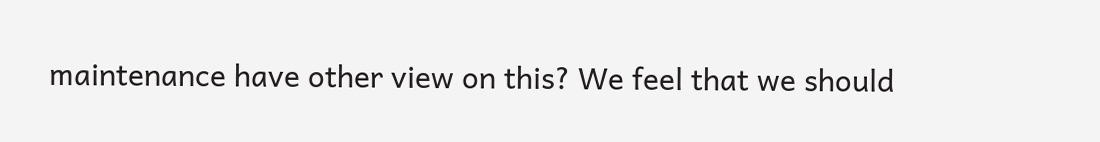maintenance have other view on this? We feel that we should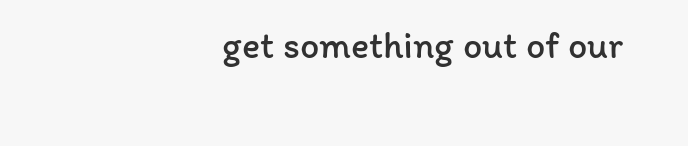get something out of our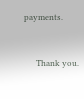payments.


      Thank you.